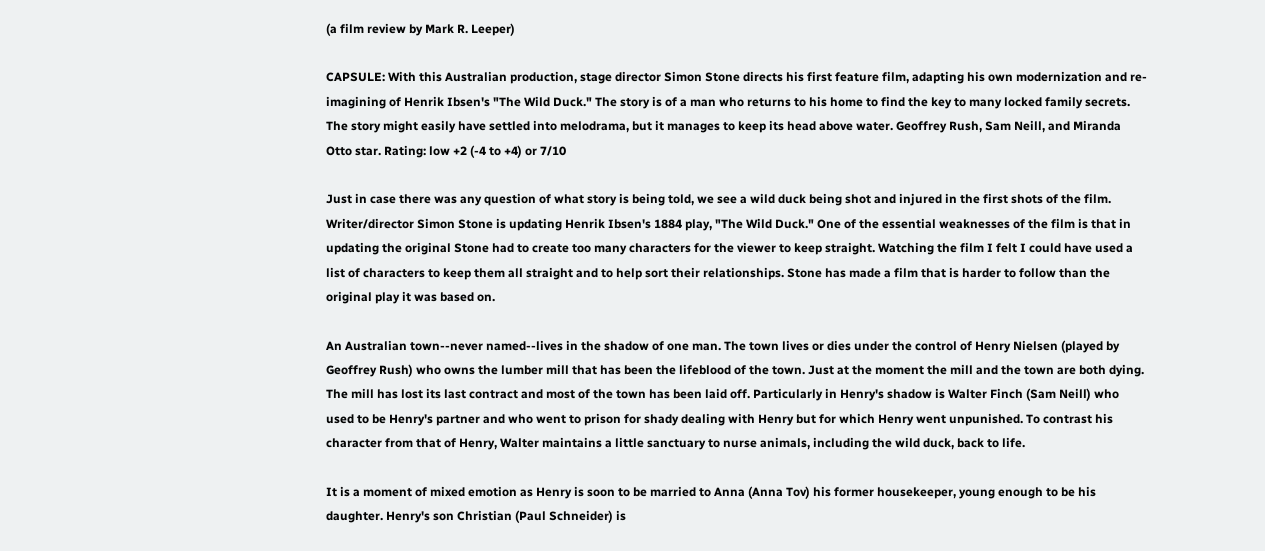(a film review by Mark R. Leeper)

CAPSULE: With this Australian production, stage director Simon Stone directs his first feature film, adapting his own modernization and re-imagining of Henrik Ibsen's "The Wild Duck." The story is of a man who returns to his home to find the key to many locked family secrets. The story might easily have settled into melodrama, but it manages to keep its head above water. Geoffrey Rush, Sam Neill, and Miranda Otto star. Rating: low +2 (-4 to +4) or 7/10

Just in case there was any question of what story is being told, we see a wild duck being shot and injured in the first shots of the film. Writer/director Simon Stone is updating Henrik Ibsen's 1884 play, "The Wild Duck." One of the essential weaknesses of the film is that in updating the original Stone had to create too many characters for the viewer to keep straight. Watching the film I felt I could have used a list of characters to keep them all straight and to help sort their relationships. Stone has made a film that is harder to follow than the original play it was based on.

An Australian town--never named--lives in the shadow of one man. The town lives or dies under the control of Henry Nielsen (played by Geoffrey Rush) who owns the lumber mill that has been the lifeblood of the town. Just at the moment the mill and the town are both dying. The mill has lost its last contract and most of the town has been laid off. Particularly in Henry's shadow is Walter Finch (Sam Neill) who used to be Henry's partner and who went to prison for shady dealing with Henry but for which Henry went unpunished. To contrast his character from that of Henry, Walter maintains a little sanctuary to nurse animals, including the wild duck, back to life.

It is a moment of mixed emotion as Henry is soon to be married to Anna (Anna Tov) his former housekeeper, young enough to be his daughter. Henry's son Christian (Paul Schneider) is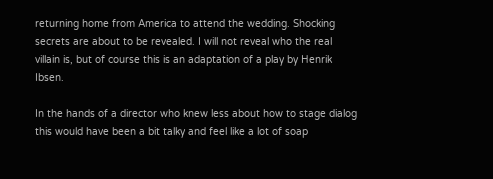returning home from America to attend the wedding. Shocking secrets are about to be revealed. I will not reveal who the real villain is, but of course this is an adaptation of a play by Henrik Ibsen.

In the hands of a director who knew less about how to stage dialog this would have been a bit talky and feel like a lot of soap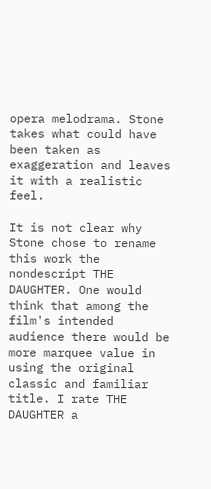opera melodrama. Stone takes what could have been taken as exaggeration and leaves it with a realistic feel.

It is not clear why Stone chose to rename this work the nondescript THE DAUGHTER. One would think that among the film's intended audience there would be more marquee value in using the original classic and familiar title. I rate THE DAUGHTER a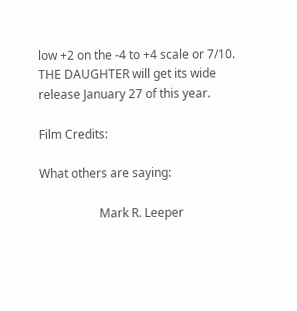low +2 on the -4 to +4 scale or 7/10. THE DAUGHTER will get its wide release January 27 of this year.

Film Credits:

What others are saying:

                    Mark R. Leeper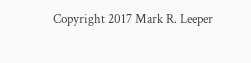Copyright 2017 Mark R. Leeper